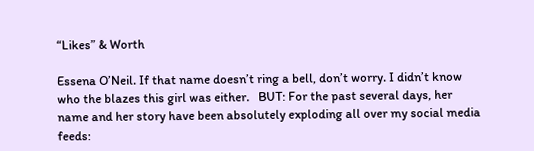“Likes” & Worth

Essena O’Neil. If that name doesn’t ring a bell, don’t worry. I didn’t know who the blazes this girl was either.   BUT: For the past several days, her name and her story have been absolutely exploding all over my social media feeds: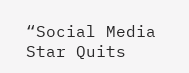“Social Media Star Quits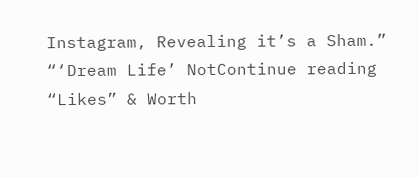Instagram, Revealing it’s a Sham.” “‘Dream Life’ NotContinue reading “Likes” & Worth